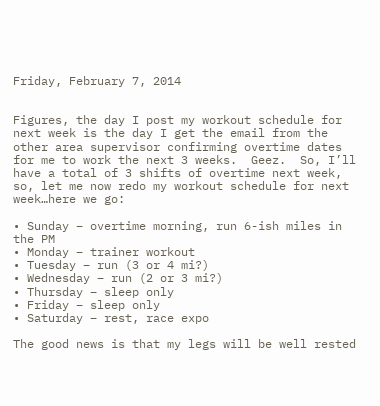Friday, February 7, 2014


Figures, the day I post my workout schedule for next week is the day I get the email from the other area supervisor confirming overtime dates for me to work the next 3 weeks.  Geez.  So, I’ll have a total of 3 shifts of overtime next week, so, let me now redo my workout schedule for next week…here we go:

• Sunday – overtime morning, run 6-ish miles in the PM
• Monday – trainer workout
• Tuesday – run (3 or 4 mi?)
• Wednesday – run (2 or 3 mi?)
• Thursday – sleep only
• Friday – sleep only
• Saturday – rest, race expo

The good news is that my legs will be well rested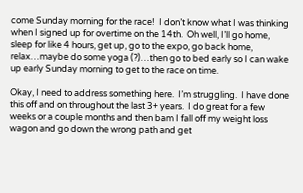come Sunday morning for the race!  I don’t know what I was thinking when I signed up for overtime on the 14th.  Oh well, I’ll go home, sleep for like 4 hours, get up, go to the expo, go back home, relax…maybe do some yoga (?)…then go to bed early so I can wake up early Sunday morning to get to the race on time.

Okay, I need to address something here.  I’m struggling.  I have done this off and on throughout the last 3+ years.  I do great for a few weeks or a couple months and then bam I fall off my weight loss wagon and go down the wrong path and get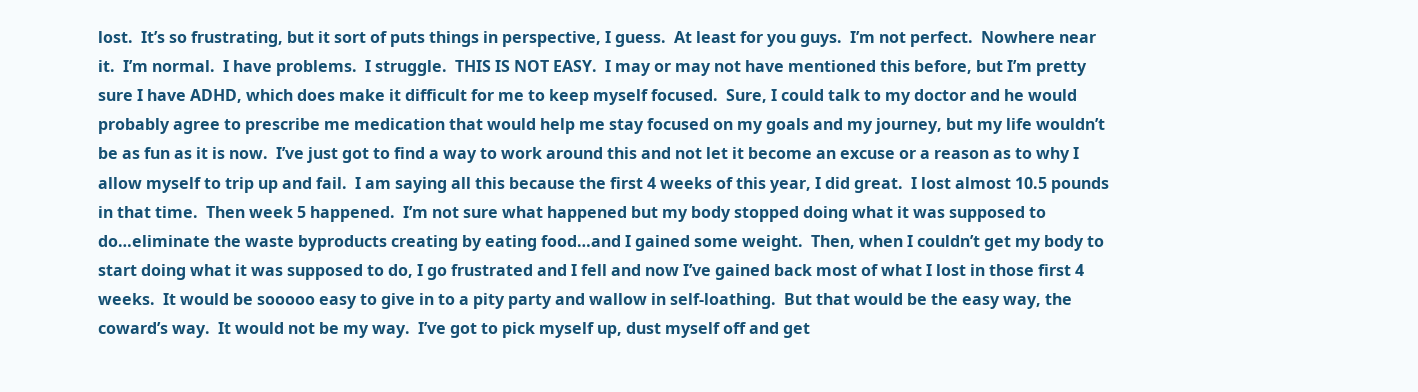lost.  It’s so frustrating, but it sort of puts things in perspective, I guess.  At least for you guys.  I’m not perfect.  Nowhere near it.  I’m normal.  I have problems.  I struggle.  THIS IS NOT EASY.  I may or may not have mentioned this before, but I’m pretty sure I have ADHD, which does make it difficult for me to keep myself focused.  Sure, I could talk to my doctor and he would probably agree to prescribe me medication that would help me stay focused on my goals and my journey, but my life wouldn’t be as fun as it is now.  I’ve just got to find a way to work around this and not let it become an excuse or a reason as to why I allow myself to trip up and fail.  I am saying all this because the first 4 weeks of this year, I did great.  I lost almost 10.5 pounds in that time.  Then week 5 happened.  I’m not sure what happened but my body stopped doing what it was supposed to do…eliminate the waste byproducts creating by eating food…and I gained some weight.  Then, when I couldn’t get my body to start doing what it was supposed to do, I go frustrated and I fell and now I’ve gained back most of what I lost in those first 4 weeks.  It would be sooooo easy to give in to a pity party and wallow in self-loathing.  But that would be the easy way, the coward’s way.  It would not be my way.  I’ve got to pick myself up, dust myself off and get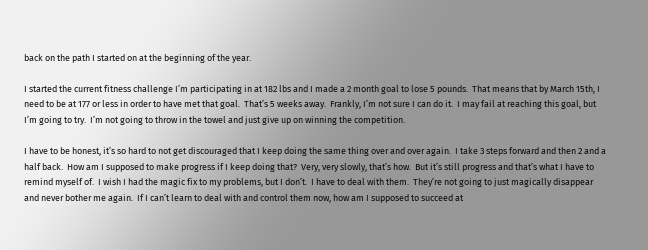back on the path I started on at the beginning of the year.

I started the current fitness challenge I’m participating in at 182 lbs and I made a 2 month goal to lose 5 pounds.  That means that by March 15th, I need to be at 177 or less in order to have met that goal.  That’s 5 weeks away.  Frankly, I’m not sure I can do it.  I may fail at reaching this goal, but I’m going to try.  I’m not going to throw in the towel and just give up on winning the competition.

I have to be honest, it’s so hard to not get discouraged that I keep doing the same thing over and over again.  I take 3 steps forward and then 2 and a half back.  How am I supposed to make progress if I keep doing that?  Very, very slowly, that’s how.  But it’s still progress and that’s what I have to remind myself of.  I wish I had the magic fix to my problems, but I don’t.  I have to deal with them.  They’re not going to just magically disappear and never bother me again.  If I can’t learn to deal with and control them now, how am I supposed to succeed at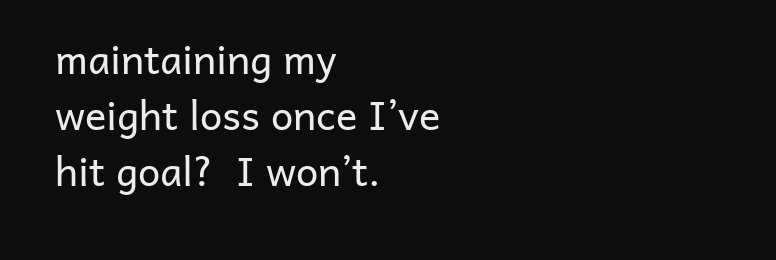maintaining my weight loss once I’ve hit goal?  I won’t.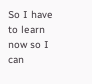So I have to learn now so I can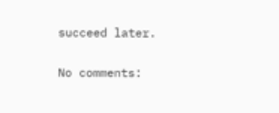succeed later.

No comments: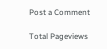Post a Comment

Total Pageviews